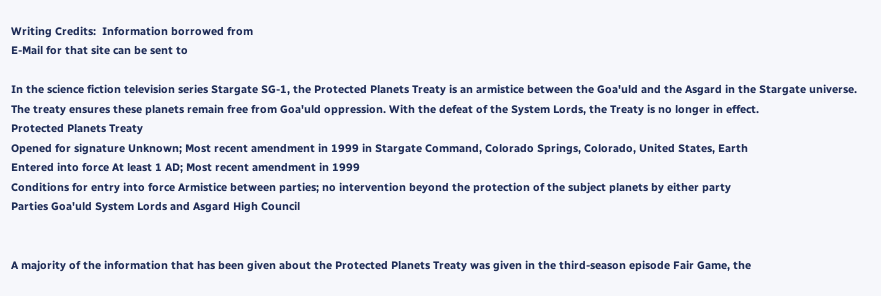Writing Credits:  Information borrowed from
E-Mail for that site can be sent to

In the science fiction television series Stargate SG-1, the Protected Planets Treaty is an armistice between the Goa'uld and the Asgard in the Stargate universe. The treaty ensures these planets remain free from Goa'uld oppression. With the defeat of the System Lords, the Treaty is no longer in effect.
Protected Planets Treaty
Opened for signature Unknown; Most recent amendment in 1999 in Stargate Command, Colorado Springs, Colorado, United States, Earth
Entered into force At least 1 AD; Most recent amendment in 1999
Conditions for entry into force Armistice between parties; no intervention beyond the protection of the subject planets by either party
Parties Goa'uld System Lords and Asgard High Council


A majority of the information that has been given about the Protected Planets Treaty was given in the third-season episode Fair Game, the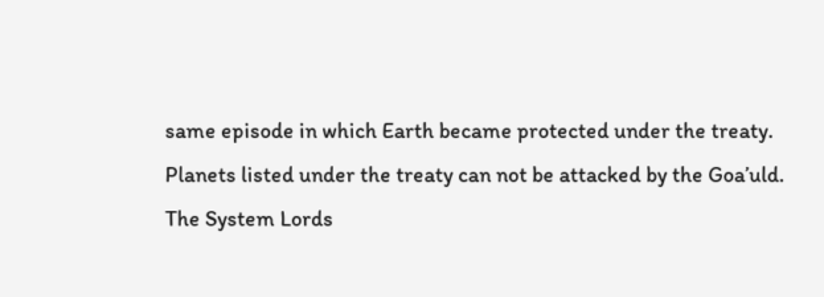same episode in which Earth became protected under the treaty. Planets listed under the treaty can not be attacked by the Goa’uld. The System Lords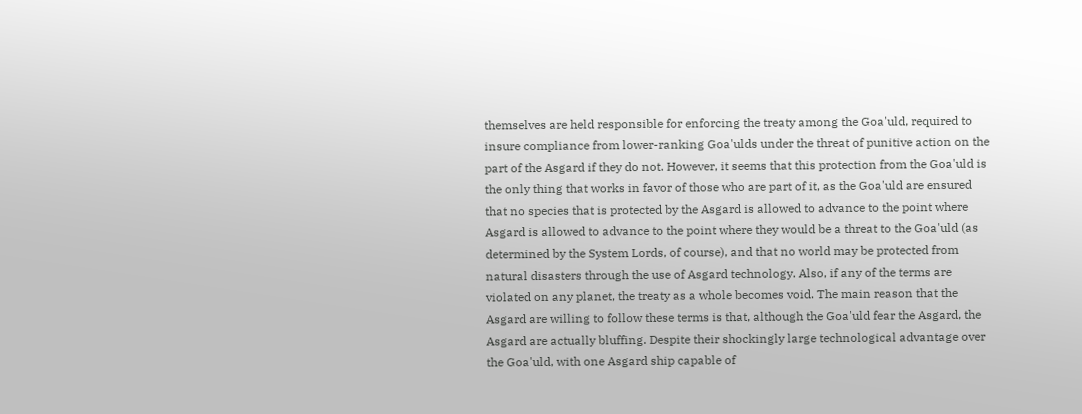themselves are held responsible for enforcing the treaty among the Goa'uld, required to insure compliance from lower-ranking Goa'ulds under the threat of punitive action on the part of the Asgard if they do not. However, it seems that this protection from the Goa'uld is the only thing that works in favor of those who are part of it, as the Goa'uld are ensured that no species that is protected by the Asgard is allowed to advance to the point where
Asgard is allowed to advance to the point where they would be a threat to the Goa'uld (as determined by the System Lords, of course), and that no world may be protected from natural disasters through the use of Asgard technology. Also, if any of the terms are violated on any planet, the treaty as a whole becomes void. The main reason that the Asgard are willing to follow these terms is that, although the Goa'uld fear the Asgard, the Asgard are actually bluffing. Despite their shockingly large technological advantage over the Goa'uld, with one Asgard ship capable of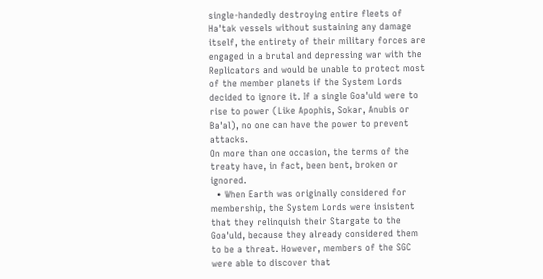single-handedly destroying entire fleets of Ha'tak vessels without sustaining any damage itself, the entirety of their military forces are engaged in a brutal and depressing war with the Replicators and would be unable to protect most of the member planets if the System Lords decided to ignore it. If a single Goa'uld were to rise to power (Like Apophis, Sokar, Anubis or Ba'al), no one can have the power to prevent attacks.
On more than one occasion, the terms of the treaty have, in fact, been bent, broken or ignored.
  • When Earth was originally considered for membership, the System Lords were insistent that they relinquish their Stargate to the Goa'uld, because they already considered them to be a threat. However, members of the SGC were able to discover that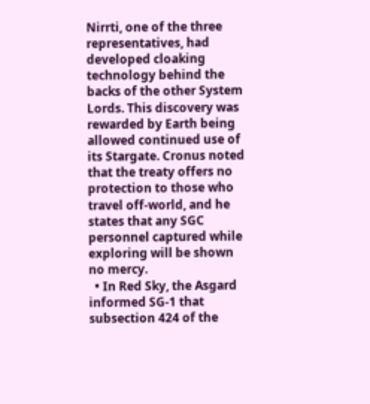Nirrti, one of the three representatives, had developed cloaking technology behind the backs of the other System Lords. This discovery was rewarded by Earth being allowed continued use of its Stargate. Cronus noted that the treaty offers no protection to those who travel off-world, and he states that any SGC personnel captured while exploring will be shown no mercy.
  • In Red Sky, the Asgard informed SG-1 that subsection 424 of the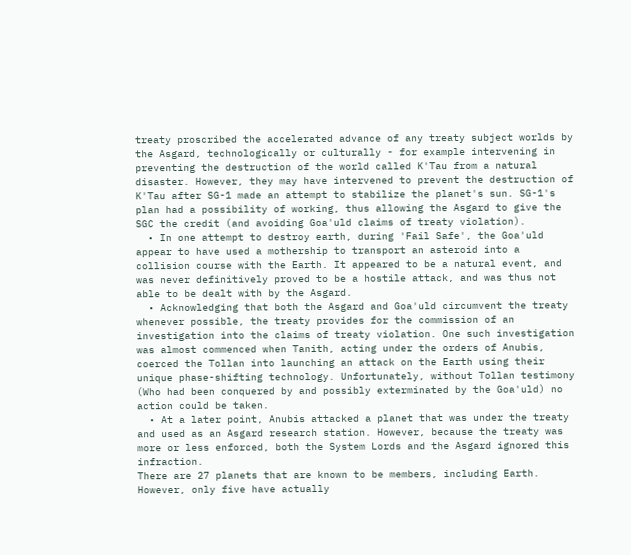treaty proscribed the accelerated advance of any treaty subject worlds by the Asgard, technologically or culturally - for example intervening in preventing the destruction of the world called K'Tau from a natural disaster. However, they may have intervened to prevent the destruction of K'Tau after SG-1 made an attempt to stabilize the planet's sun. SG-1's plan had a possibility of working, thus allowing the Asgard to give the SGC the credit (and avoiding Goa'uld claims of treaty violation).
  • In one attempt to destroy earth, during 'Fail Safe', the Goa'uld appear to have used a mothership to transport an asteroid into a collision course with the Earth. It appeared to be a natural event, and was never definitively proved to be a hostile attack, and was thus not able to be dealt with by the Asgard.
  • Acknowledging that both the Asgard and Goa'uld circumvent the treaty whenever possible, the treaty provides for the commission of an investigation into the claims of treaty violation. One such investigation was almost commenced when Tanith, acting under the orders of Anubis, coerced the Tollan into launching an attack on the Earth using their unique phase-shifting technology. Unfortunately, without Tollan testimony (Who had been conquered by and possibly exterminated by the Goa'uld) no action could be taken.
  • At a later point, Anubis attacked a planet that was under the treaty and used as an Asgard research station. However, because the treaty was more or less enforced, both the System Lords and the Asgard ignored this infraction.
There are 27 planets that are known to be members, including Earth. However, only five have actually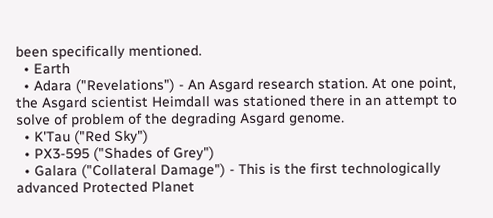been specifically mentioned.
  • Earth
  • Adara ("Revelations") - An Asgard research station. At one point, the Asgard scientist Heimdall was stationed there in an attempt to solve of problem of the degrading Asgard genome.
  • K'Tau ("Red Sky")
  • PX3-595 ("Shades of Grey")
  • Galara ("Collateral Damage") - This is the first technologically advanced Protected Planet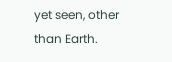yet seen, other than Earth.